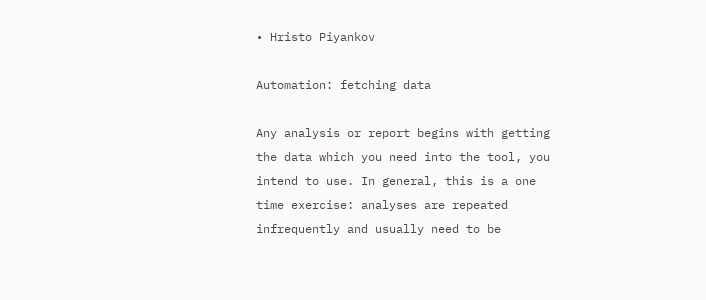• Hristo Piyankov

Automation: fetching data

Any analysis or report begins with getting the data which you need into the tool, you intend to use. In general, this is a one time exercise: analyses are repeated infrequently and usually need to be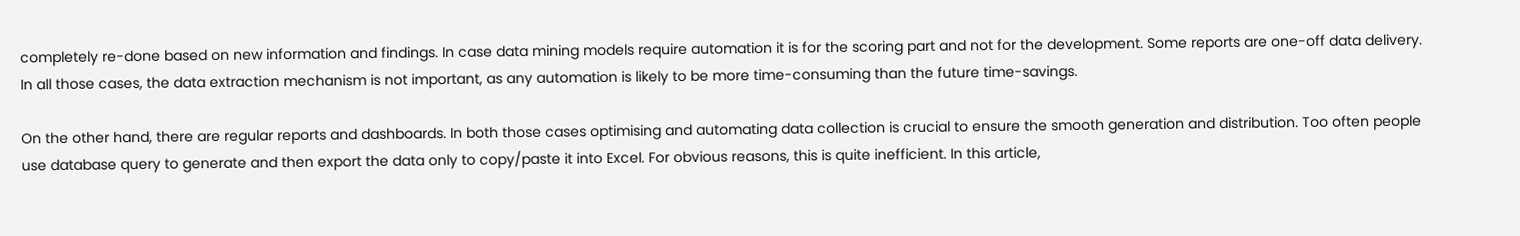completely re-done based on new information and findings. In case data mining models require automation it is for the scoring part and not for the development. Some reports are one-off data delivery. In all those cases, the data extraction mechanism is not important, as any automation is likely to be more time-consuming than the future time-savings.

On the other hand, there are regular reports and dashboards. In both those cases optimising and automating data collection is crucial to ensure the smooth generation and distribution. Too often people use database query to generate and then export the data only to copy/paste it into Excel. For obvious reasons, this is quite inefficient. In this article,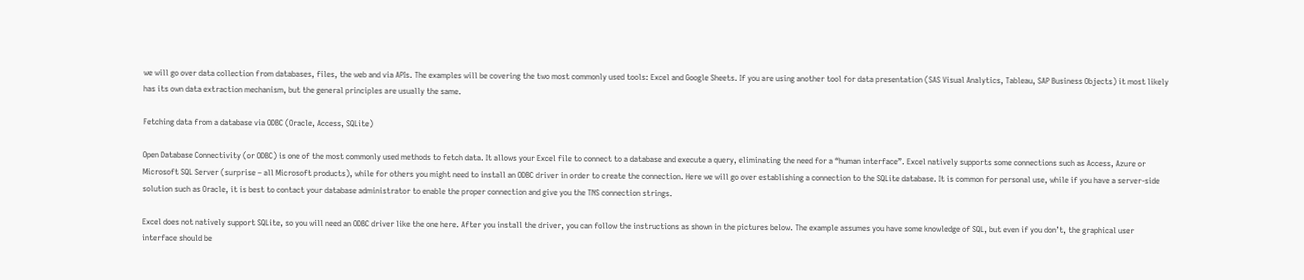we will go over data collection from databases, files, the web and via APIs. The examples will be covering the two most commonly used tools: Excel and Google Sheets. If you are using another tool for data presentation (SAS Visual Analytics, Tableau, SAP Business Objects) it most likely has its own data extraction mechanism, but the general principles are usually the same.

Fetching data from a database via ODBC (Oracle, Access, SQLite)

Open Database Connectivity (or ODBC) is one of the most commonly used methods to fetch data. It allows your Excel file to connect to a database and execute a query, eliminating the need for a “human interface”. Excel natively supports some connections such as Access, Azure or Microsoft SQL Server (surprise – all Microsoft products), while for others you might need to install an ODBC driver in order to create the connection. Here we will go over establishing a connection to the SQLite database. It is common for personal use, while if you have a server-side solution such as Oracle, it is best to contact your database administrator to enable the proper connection and give you the TNS connection strings.

Excel does not natively support SQLite, so you will need an ODBC driver like the one here. After you install the driver, you can follow the instructions as shown in the pictures below. The example assumes you have some knowledge of SQL, but even if you don’t, the graphical user interface should be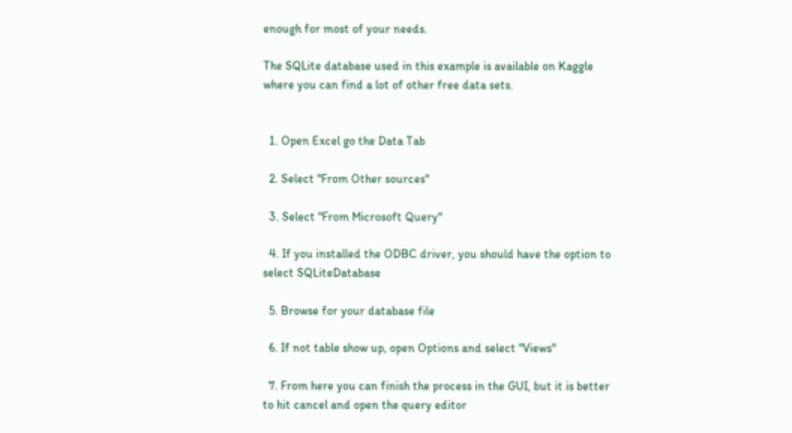enough for most of your needs.

The SQLite database used in this example is available on Kaggle where you can find a lot of other free data sets.


  1. Open Excel go the Data Tab

  2. Select "From Other sources"

  3. Select "From Microsoft Query"

  4. If you installed the ODBC driver, you should have the option to select SQLiteDatabase

  5. Browse for your database file

  6. If not table show up, open Options and select "Views"

  7. From here you can finish the process in the GUI, but it is better to hit cancel and open the query editor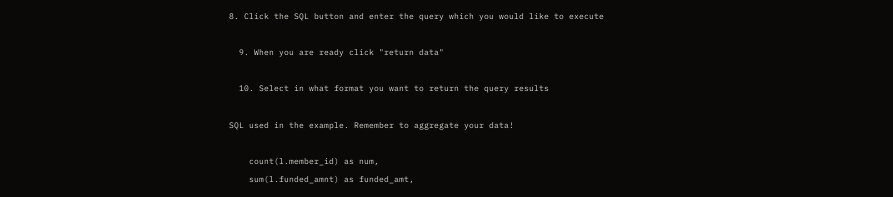8. Click the SQL button and enter the query which you would like to execute

  9. When you are ready click "return data"

  10. Select in what format you want to return the query results

SQL used in the example. Remember to aggregate your data!

    count(l.member_id) as num,
    sum(l.funded_amnt) as funded_amt,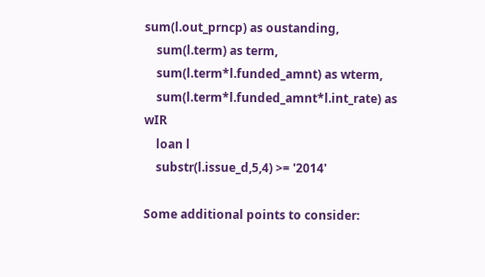sum(l.out_prncp) as oustanding,
    sum(l.term) as term,
    sum(l.term*l.funded_amnt) as wterm,
    sum(l.term*l.funded_amnt*l.int_rate) as wIR
    loan l
    substr(l.issue_d,5,4) >= '2014'

Some additional points to consider: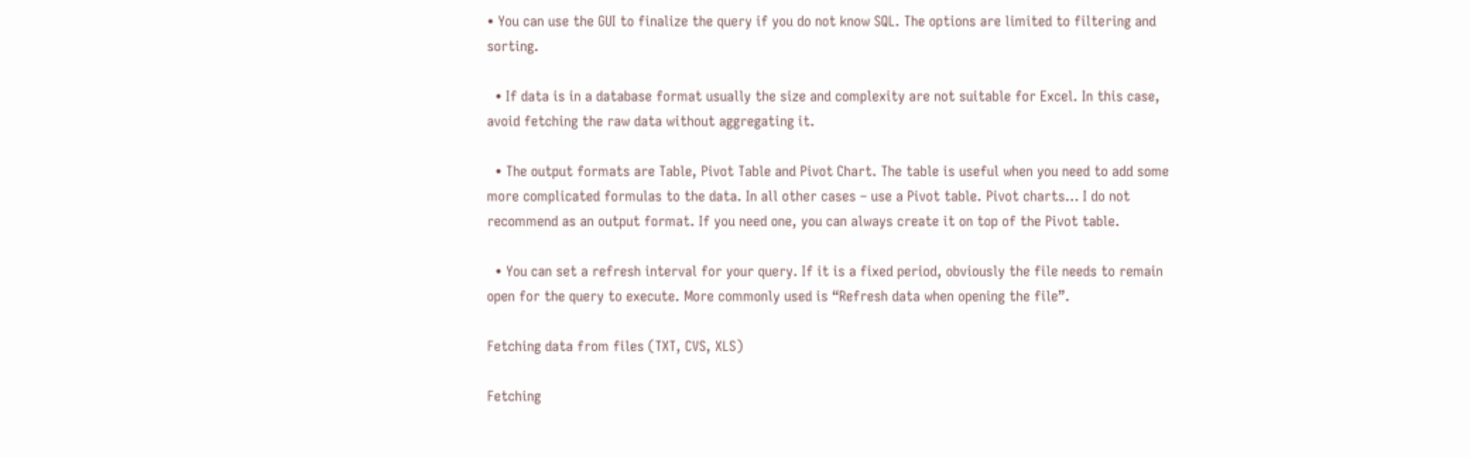• You can use the GUI to finalize the query if you do not know SQL. The options are limited to filtering and sorting.

  • If data is in a database format usually the size and complexity are not suitable for Excel. In this case, avoid fetching the raw data without aggregating it.

  • The output formats are Table, Pivot Table and Pivot Chart. The table is useful when you need to add some more complicated formulas to the data. In all other cases – use a Pivot table. Pivot charts… I do not recommend as an output format. If you need one, you can always create it on top of the Pivot table.

  • You can set a refresh interval for your query. If it is a fixed period, obviously the file needs to remain open for the query to execute. More commonly used is “Refresh data when opening the file”.

Fetching data from files (TXT, CVS, XLS)

Fetching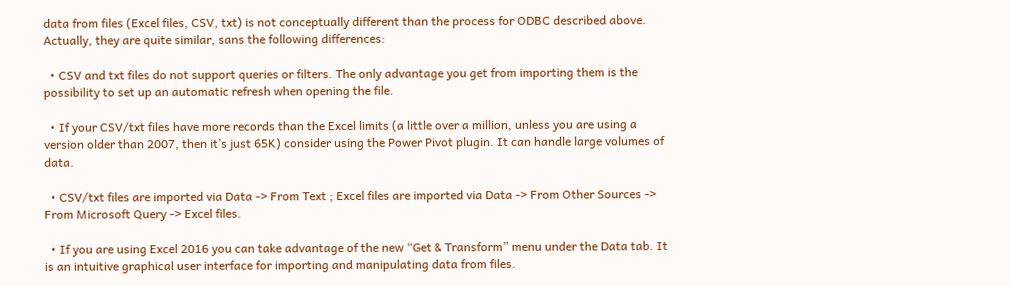data from files (Excel files, CSV, txt) is not conceptually different than the process for ODBC described above. Actually, they are quite similar, sans the following differences:

  • CSV and txt files do not support queries or filters. The only advantage you get from importing them is the possibility to set up an automatic refresh when opening the file.

  • If your CSV/txt files have more records than the Excel limits (a little over a million, unless you are using a version older than 2007, then it’s just 65K) consider using the Power Pivot plugin. It can handle large volumes of data.

  • CSV/txt files are imported via Data -> From Text ; Excel files are imported via Data -> From Other Sources -> From Microsoft Query -> Excel files.

  • If you are using Excel 2016 you can take advantage of the new “Get & Transform” menu under the Data tab. It is an intuitive graphical user interface for importing and manipulating data from files.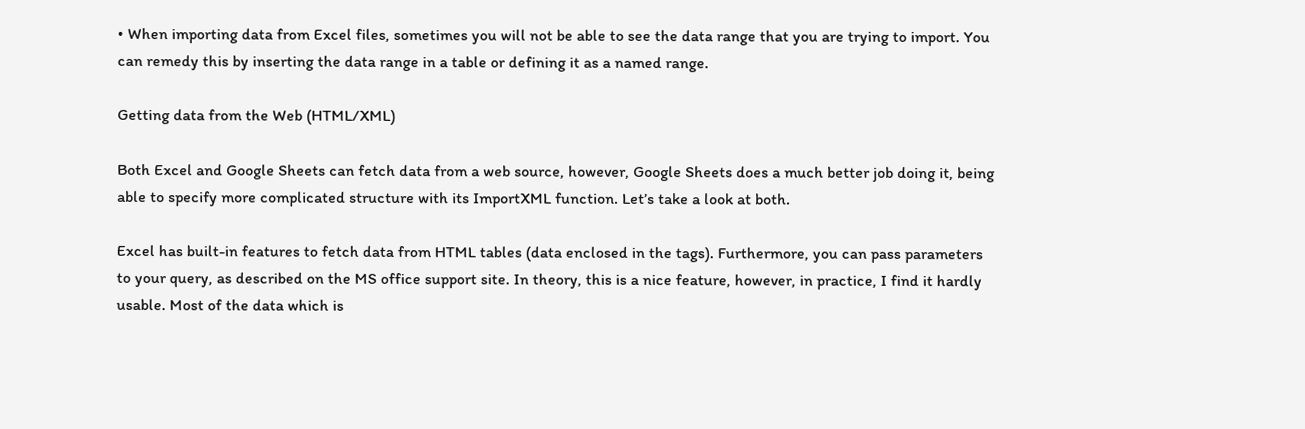• When importing data from Excel files, sometimes you will not be able to see the data range that you are trying to import. You can remedy this by inserting the data range in a table or defining it as a named range.

Getting data from the Web (HTML/XML)

Both Excel and Google Sheets can fetch data from a web source, however, Google Sheets does a much better job doing it, being able to specify more complicated structure with its ImportXML function. Let’s take a look at both.

Excel has built-in features to fetch data from HTML tables (data enclosed in the tags). Furthermore, you can pass parameters to your query, as described on the MS office support site. In theory, this is a nice feature, however, in practice, I find it hardly usable. Most of the data which is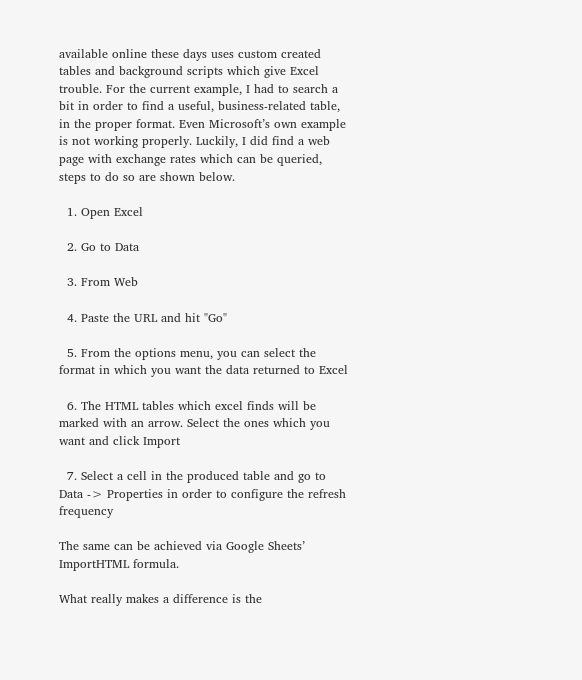available online these days uses custom created tables and background scripts which give Excel trouble. For the current example, I had to search a bit in order to find a useful, business-related table, in the proper format. Even Microsoft’s own example is not working properly. Luckily, I did find a web page with exchange rates which can be queried, steps to do so are shown below.

  1. Open Excel

  2. Go to Data

  3. From Web

  4. Paste the URL and hit "Go"

  5. From the options menu, you can select the format in which you want the data returned to Excel

  6. The HTML tables which excel finds will be marked with an arrow. Select the ones which you want and click Import

  7. Select a cell in the produced table and go to Data -> Properties in order to configure the refresh frequency

The same can be achieved via Google Sheets’ ImportHTML formula.

What really makes a difference is the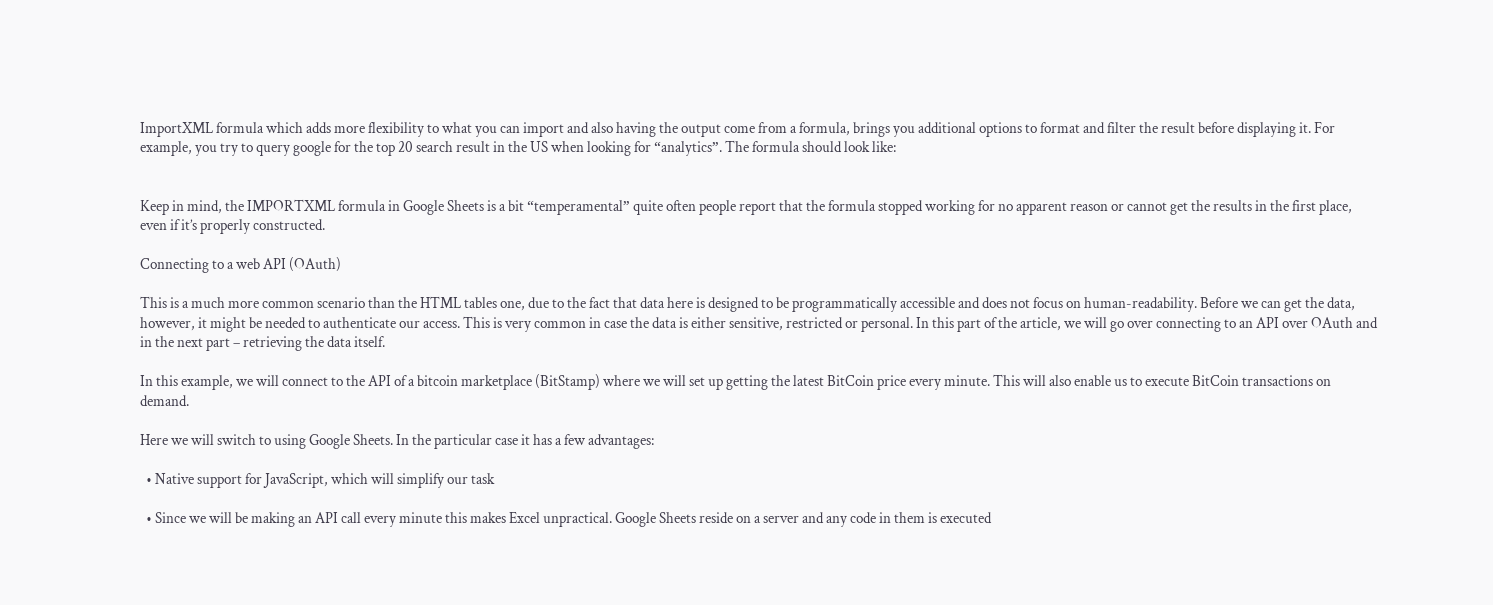ImportXML formula which adds more flexibility to what you can import and also having the output come from a formula, brings you additional options to format and filter the result before displaying it. For example, you try to query google for the top 20 search result in the US when looking for “analytics”. The formula should look like:


Keep in mind, the IMPORTXML formula in Google Sheets is a bit “temperamental” quite often people report that the formula stopped working for no apparent reason or cannot get the results in the first place, even if it’s properly constructed.

Connecting to a web API (OAuth)

This is a much more common scenario than the HTML tables one, due to the fact that data here is designed to be programmatically accessible and does not focus on human-readability. Before we can get the data, however, it might be needed to authenticate our access. This is very common in case the data is either sensitive, restricted or personal. In this part of the article, we will go over connecting to an API over OAuth and in the next part – retrieving the data itself.

In this example, we will connect to the API of a bitcoin marketplace (BitStamp) where we will set up getting the latest BitCoin price every minute. This will also enable us to execute BitCoin transactions on demand.

Here we will switch to using Google Sheets. In the particular case it has a few advantages:

  • Native support for JavaScript, which will simplify our task

  • Since we will be making an API call every minute this makes Excel unpractical. Google Sheets reside on a server and any code in them is executed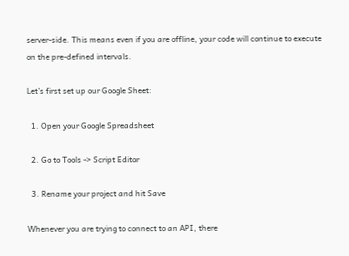server-side. This means even if you are offline, your code will continue to execute on the pre-defined intervals.

Let’s first set up our Google Sheet:

  1. Open your Google Spreadsheet

  2. Go to Tools -> Script Editor

  3. Rename your project and hit Save

Whenever you are trying to connect to an API, there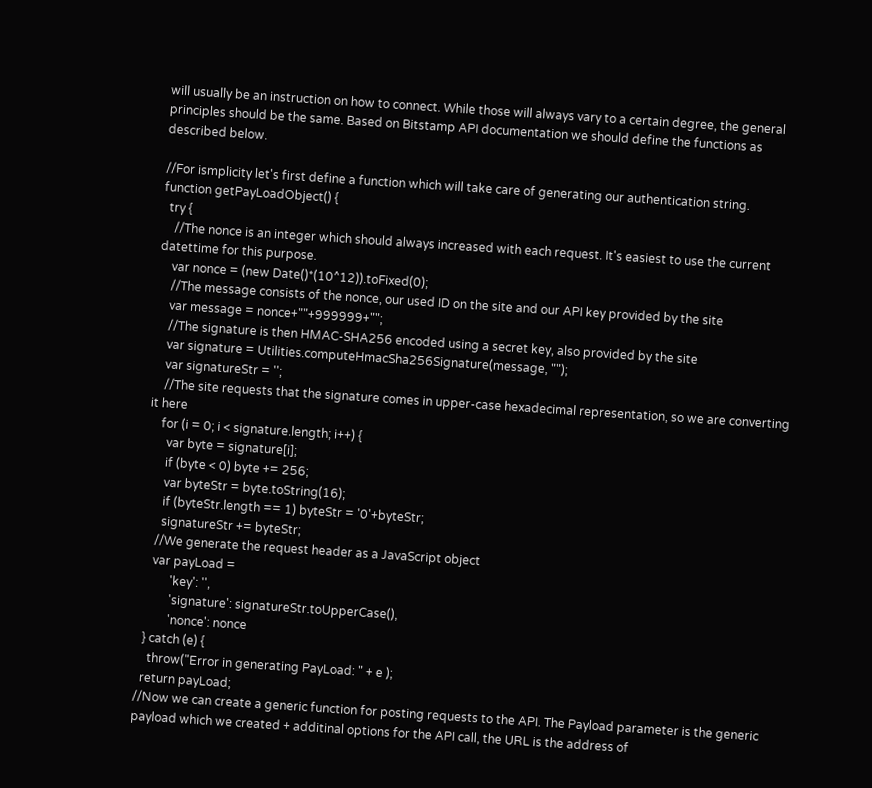will usually be an instruction on how to connect. While those will always vary to a certain degree, the general principles should be the same. Based on Bitstamp API documentation we should define the functions as described below.

//For ismplicity let's first define a function which will take care of generating our authentication string.
function getPayLoadObject() {
  try {
    //The nonce is an integer which should always increased with each request. It's easiest to use the current datettime for this purpose.
    var nonce = (new Date()*(10^12)).toFixed(0);
    //The message consists of the nonce, our used ID on the site and our API key provided by the site
    var message = nonce+""+999999+"";
    //The signature is then HMAC-SHA256 encoded using a secret key, also provided by the site
    var signature = Utilities.computeHmacSha256Signature(message, "");
    var signatureStr = '';
    //The site requests that the signature comes in upper-case hexadecimal representation, so we are converting it here
    for (i = 0; i < signature.length; i++) {
      var byte = signature[i];
      if (byte < 0) byte += 256;
      var byteStr = byte.toString(16);
      if (byteStr.length == 1) byteStr = '0'+byteStr;
      signatureStr += byteStr;
    //We generate the request header as a JavaScript object
    var payLoad =
          'key': '',
          'signature': signatureStr.toUpperCase(),
          'nonce': nonce
  } catch (e) {
    throw("Error in generating PayLoad: " + e );
  return payLoad;
//Now we can create a generic function for posting requests to the API. The Payload parameter is the generic payload which we created + additinal options for the API call, the URL is the address of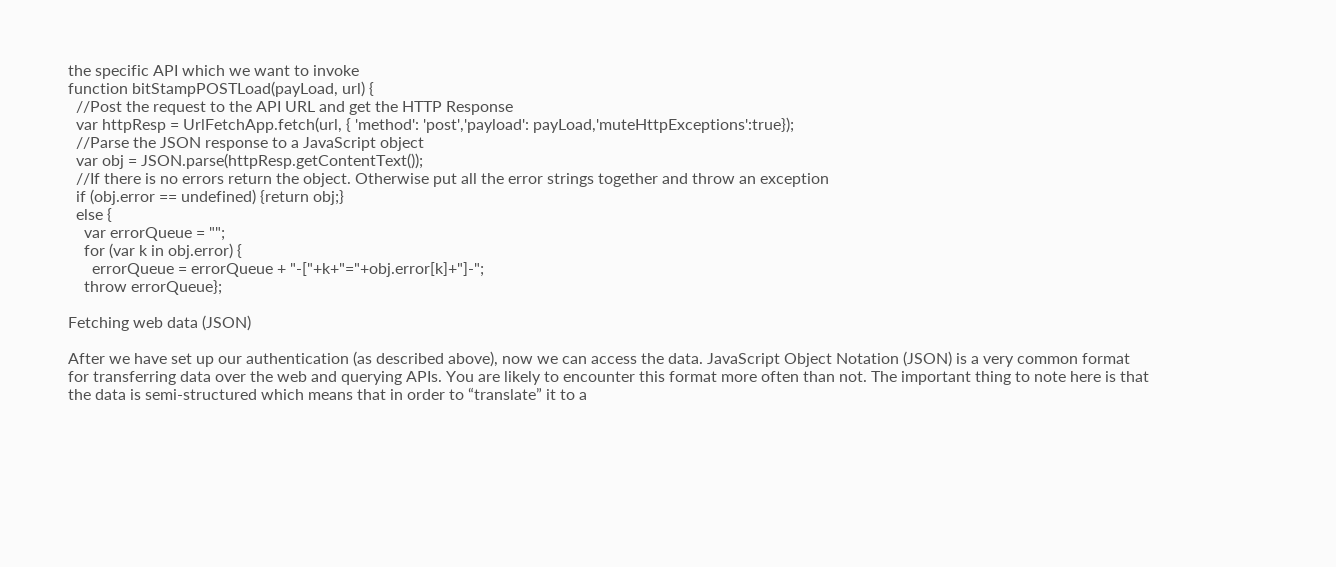the specific API which we want to invoke
function bitStampPOSTLoad(payLoad, url) {
  //Post the request to the API URL and get the HTTP Response
  var httpResp = UrlFetchApp.fetch(url, { 'method': 'post','payload': payLoad,'muteHttpExceptions':true});
  //Parse the JSON response to a JavaScript object
  var obj = JSON.parse(httpResp.getContentText());
  //If there is no errors return the object. Otherwise put all the error strings together and throw an exception
  if (obj.error == undefined) {return obj;}
  else {
    var errorQueue = "";
    for (var k in obj.error) {
      errorQueue = errorQueue + "-["+k+"="+obj.error[k]+"]-";
    throw errorQueue};

Fetching web data (JSON)

After we have set up our authentication (as described above), now we can access the data. JavaScript Object Notation (JSON) is a very common format for transferring data over the web and querying APIs. You are likely to encounter this format more often than not. The important thing to note here is that the data is semi-structured which means that in order to “translate” it to a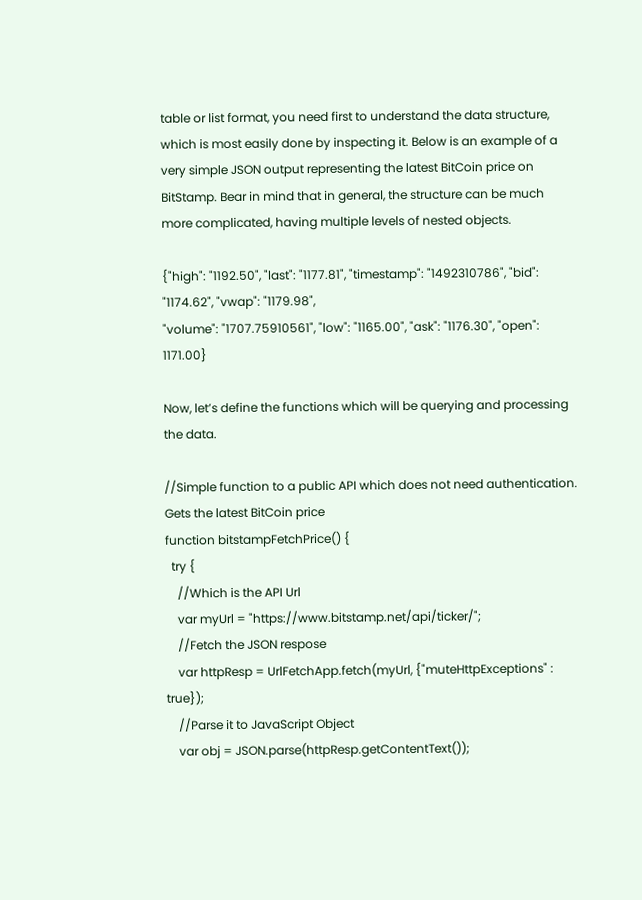table or list format, you need first to understand the data structure, which is most easily done by inspecting it. Below is an example of a very simple JSON output representing the latest BitCoin price on BitStamp. Bear in mind that in general, the structure can be much more complicated, having multiple levels of nested objects.

{"high": "1192.50", "last": "1177.81", "timestamp": "1492310786", "bid": "1174.62", "vwap": "1179.98",
"volume": "1707.75910561", "low": "1165.00", "ask": "1176.30", "open": 1171.00}

Now, let’s define the functions which will be querying and processing the data.

//Simple function to a public API which does not need authentication. Gets the latest BitCoin price
function bitstampFetchPrice() {
  try {
    //Which is the API Url
    var myUrl = "https://www.bitstamp.net/api/ticker/";
    //Fetch the JSON respose
    var httpResp = UrlFetchApp.fetch(myUrl, {"muteHttpExceptions" : true});
    //Parse it to JavaScript Object
    var obj = JSON.parse(httpResp.getContentText());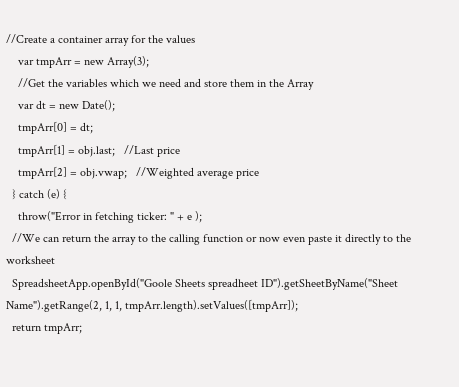//Create a container array for the values
    var tmpArr = new Array(3);
    //Get the variables which we need and store them in the Array
    var dt = new Date();
    tmpArr[0] = dt;
    tmpArr[1] = obj.last;   //Last price
    tmpArr[2] = obj.vwap;   //Weighted average price
  } catch (e) {
    throw("Error in fetching ticker: " + e );
  //We can return the array to the calling function or now even paste it directly to the worksheet
  SpreadsheetApp.openById("Goole Sheets spreadheet ID").getSheetByName("Sheet Name").getRange(2, 1, 1, tmpArr.length).setValues([tmpArr]);
  return tmpArr;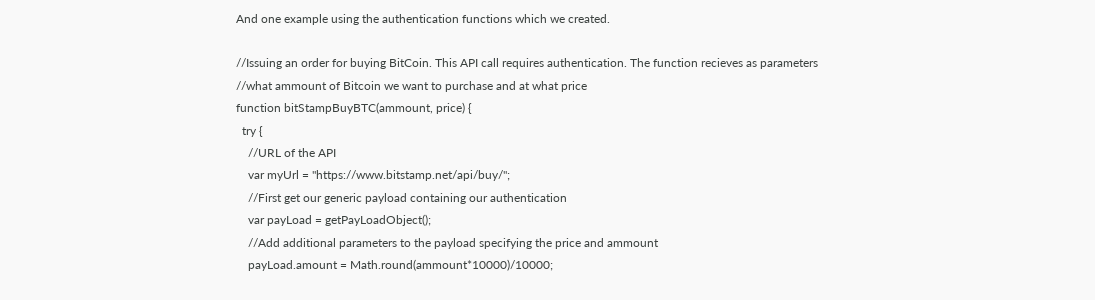And one example using the authentication functions which we created.

//Issuing an order for buying BitCoin. This API call requires authentication. The function recieves as parameters
//what ammount of Bitcoin we want to purchase and at what price
function bitStampBuyBTC(ammount, price) {
  try {
    //URL of the API
    var myUrl = "https://www.bitstamp.net/api/buy/";
    //First get our generic payload containing our authentication
    var payLoad = getPayLoadObject();
    //Add additional parameters to the payload specifying the price and ammount
    payLoad.amount = Math.round(ammount*10000)/10000;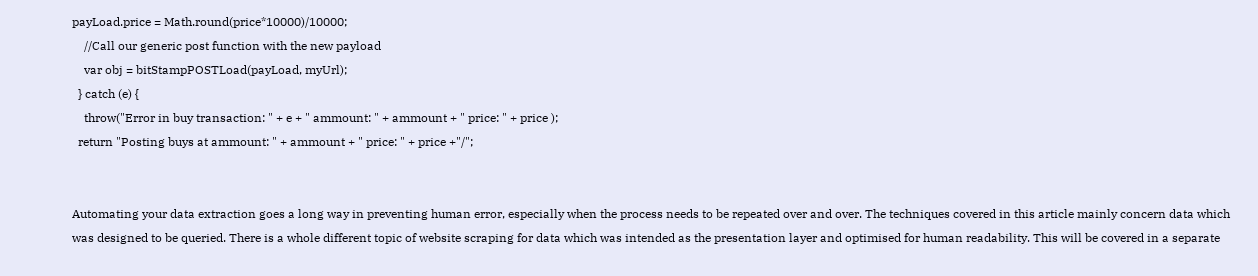payLoad.price = Math.round(price*10000)/10000;
    //Call our generic post function with the new payload
    var obj = bitStampPOSTLoad(payLoad, myUrl);
  } catch (e) {
    throw("Error in buy transaction: " + e + " ammount: " + ammount + " price: " + price );
  return "Posting buys at ammount: " + ammount + " price: " + price +"/";


Automating your data extraction goes a long way in preventing human error, especially when the process needs to be repeated over and over. The techniques covered in this article mainly concern data which was designed to be queried. There is a whole different topic of website scraping for data which was intended as the presentation layer and optimised for human readability. This will be covered in a separate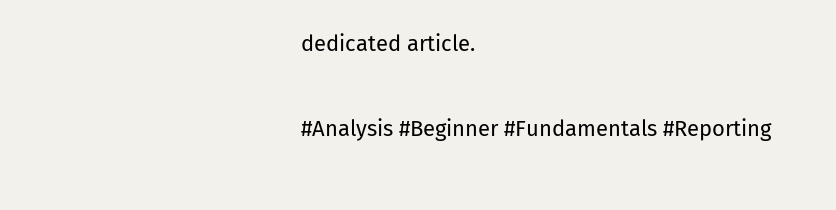dedicated article.

#Analysis #Beginner #Fundamentals #Reporting